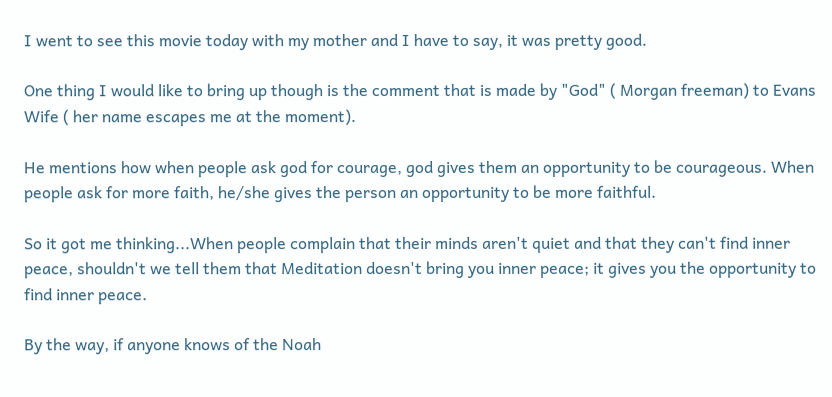I went to see this movie today with my mother and I have to say, it was pretty good.

One thing I would like to bring up though is the comment that is made by "God" ( Morgan freeman) to Evans Wife ( her name escapes me at the moment).

He mentions how when people ask god for courage, god gives them an opportunity to be courageous. When people ask for more faith, he/she gives the person an opportunity to be more faithful.

So it got me thinking...When people complain that their minds aren't quiet and that they can't find inner peace, shouldn't we tell them that Meditation doesn't bring you inner peace; it gives you the opportunity to find inner peace.

By the way, if anyone knows of the Noah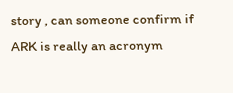story , can someone confirm if ARK is really an acronym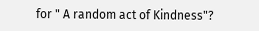for " A random act of Kindness"?